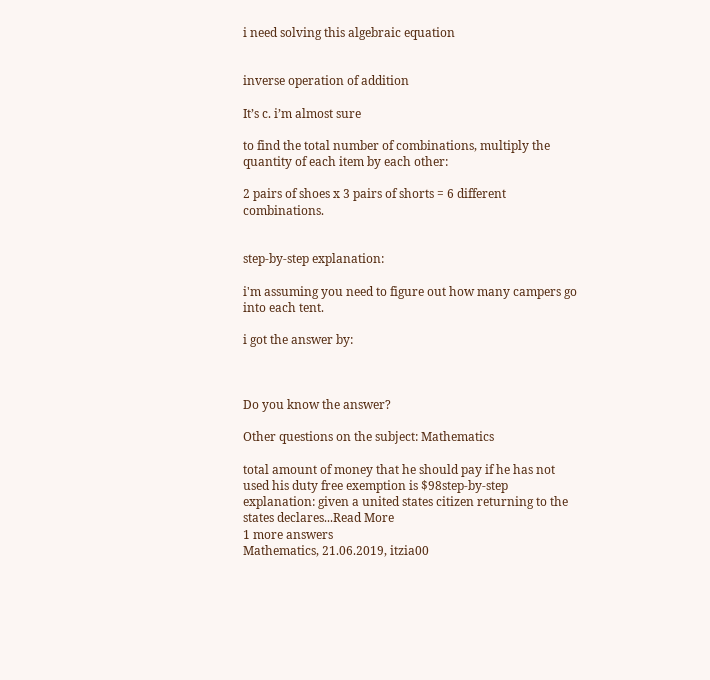i need solving this algebraic equation


inverse operation of addition

It’s c. i’m almost sure

to find the total number of combinations, multiply the quantity of each item by each other:

2 pairs of shoes x 3 pairs of shorts = 6 different combinations.


step-by-step explanation:

i'm assuming you need to figure out how many campers go into each tent.

i got the answer by:



Do you know the answer?

Other questions on the subject: Mathematics

total amount of money that he should pay if he has not used his duty free exemption is $98step-by-step explanation: given a united states citizen returning to the states declares...Read More
1 more answers
Mathematics, 21.06.2019, itzia00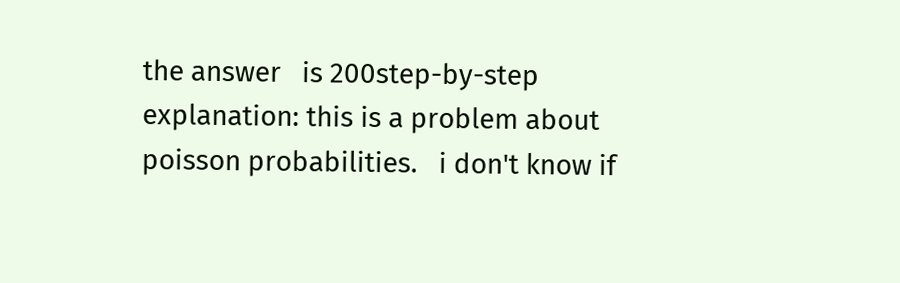the answer   is 200step-by-step explanation: this is a problem about poisson probabilities.   i don't know if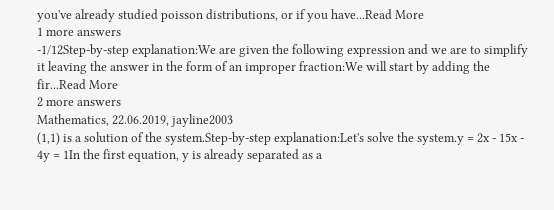you've already studied poisson distributions, or if you have...Read More
1 more answers
-1/12Step-by-step explanation:We are given the following expression and we are to simplify it leaving the answer in the form of an improper fraction:We will start by adding the fir...Read More
2 more answers
Mathematics, 22.06.2019, jayline2003
(1,1) is a solution of the system.Step-by-step explanation:Let's solve the system.y = 2x - 15x - 4y = 1In the first equation, y is already separated as a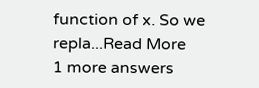function of x. So we repla...Read More
1 more answers